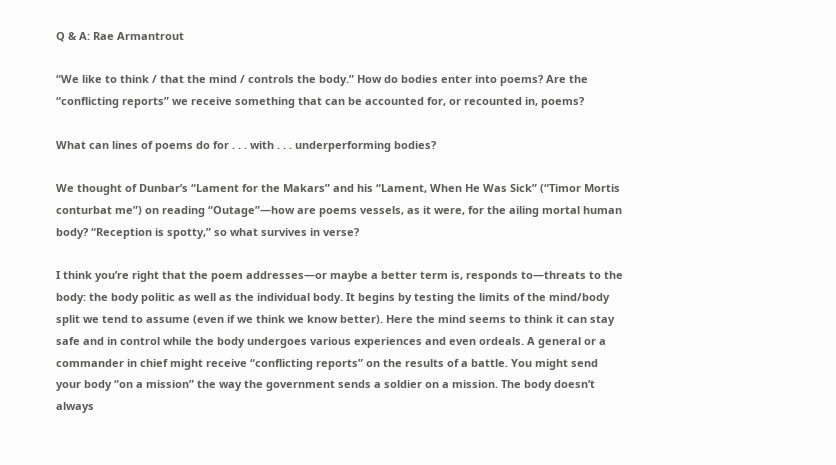Q & A: Rae Armantrout

“We like to think / that the mind / controls the body.” How do bodies enter into poems? Are the “conflicting reports” we receive something that can be accounted for, or recounted in, poems?

What can lines of poems do for . . . with . . . underperforming bodies?

We thought of Dunbar’s “Lament for the Makars” and his “Lament, When He Was Sick” (“Timor Mortis conturbat me”) on reading “Outage”—how are poems vessels, as it were, for the ailing mortal human body? “Reception is spotty,” so what survives in verse?

I think you’re right that the poem addresses—or maybe a better term is, responds to—threats to the body: the body politic as well as the individual body. It begins by testing the limits of the mind/body split we tend to assume (even if we think we know better). Here the mind seems to think it can stay safe and in control while the body undergoes various experiences and even ordeals. A general or a commander in chief might receive “conflicting reports” on the results of a battle. You might send your body “on a mission” the way the government sends a soldier on a mission. The body doesn’t always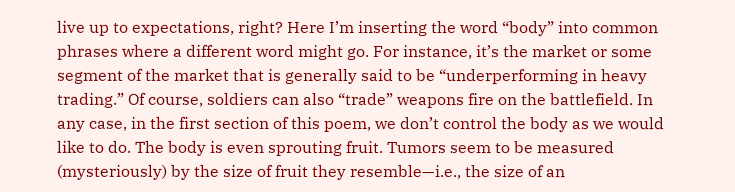live up to expectations, right? Here I’m inserting the word “body” into common phrases where a different word might go. For instance, it’s the market or some segment of the market that is generally said to be “underperforming in heavy trading.” Of course, soldiers can also “trade” weapons fire on the battlefield. In any case, in the first section of this poem, we don’t control the body as we would like to do. The body is even sprouting fruit. Tumors seem to be measured (mysteriously) by the size of fruit they resemble—i.e., the size of an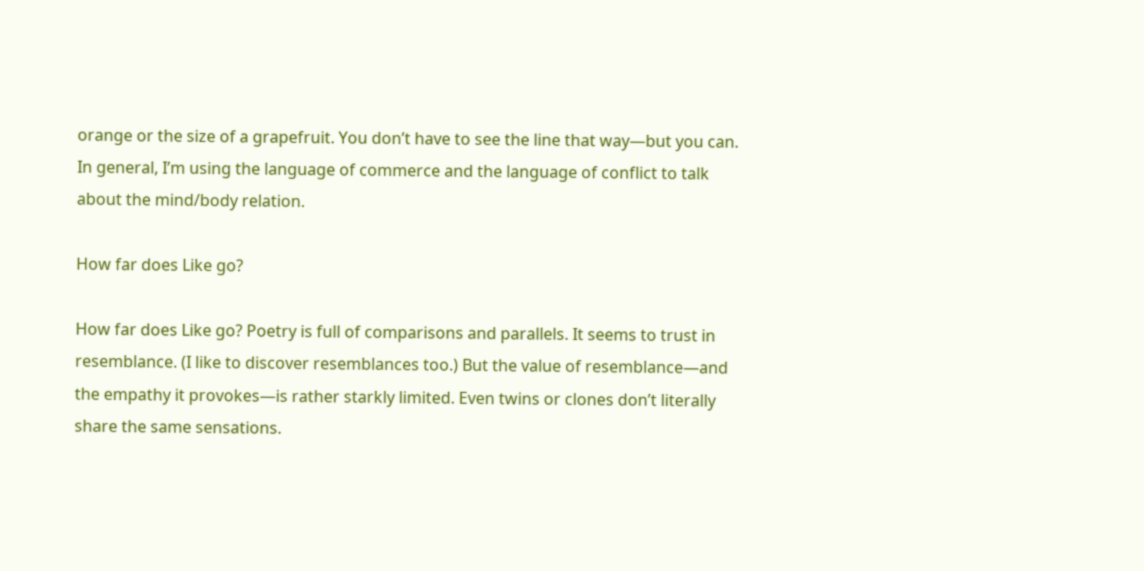orange or the size of a grapefruit. You don’t have to see the line that way—but you can. In general, I’m using the language of commerce and the language of conflict to talk about the mind/body relation.

How far does Like go?

How far does Like go? Poetry is full of comparisons and parallels. It seems to trust in resemblance. (I like to discover resemblances too.) But the value of resemblance—and the empathy it provokes—is rather starkly limited. Even twins or clones don’t literally share the same sensations.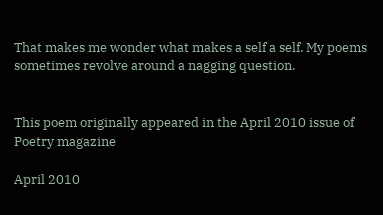That makes me wonder what makes a self a self. My poems sometimes revolve around a nagging question.


This poem originally appeared in the April 2010 issue of Poetry magazine

April 2010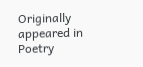Originally appeared in Poetry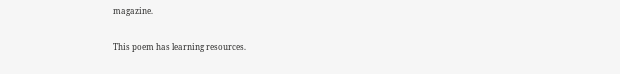magazine.

This poem has learning resources.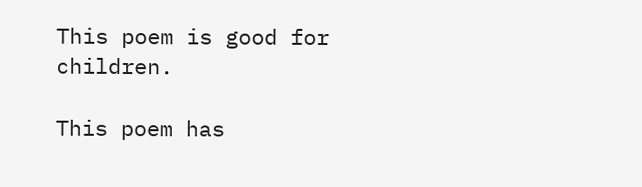This poem is good for children.

This poem has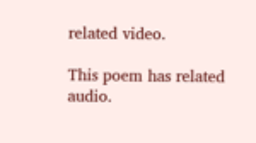related video.

This poem has related audio.